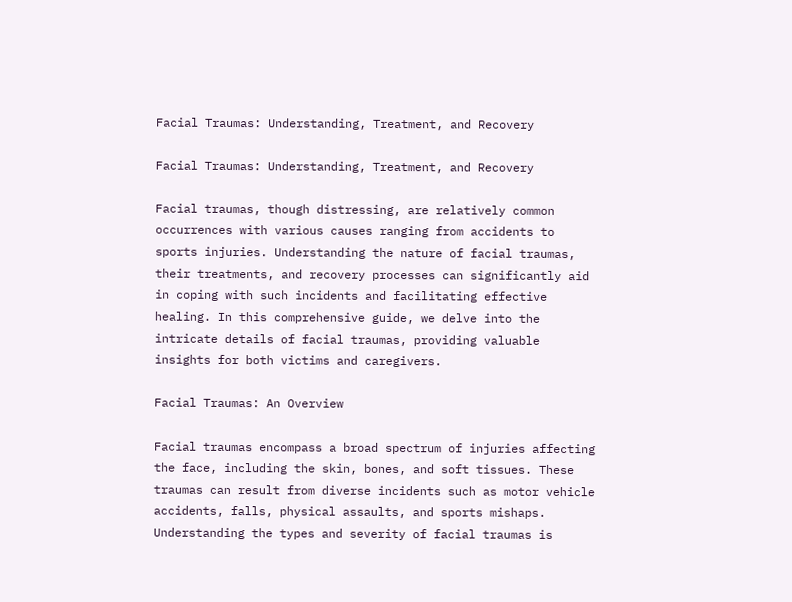Facial Traumas: Understanding, Treatment, and Recovery

Facial Traumas: Understanding, Treatment, and Recovery

Facial traumas, though distressing, are relatively common occurrences with various causes ranging from accidents to sports injuries. Understanding the nature of facial traumas, their treatments, and recovery processes can significantly aid in coping with such incidents and facilitating effective healing. In this comprehensive guide, we delve into the intricate details of facial traumas, providing valuable insights for both victims and caregivers.

Facial Traumas: An Overview

Facial traumas encompass a broad spectrum of injuries affecting the face, including the skin, bones, and soft tissues. These traumas can result from diverse incidents such as motor vehicle accidents, falls, physical assaults, and sports mishaps. Understanding the types and severity of facial traumas is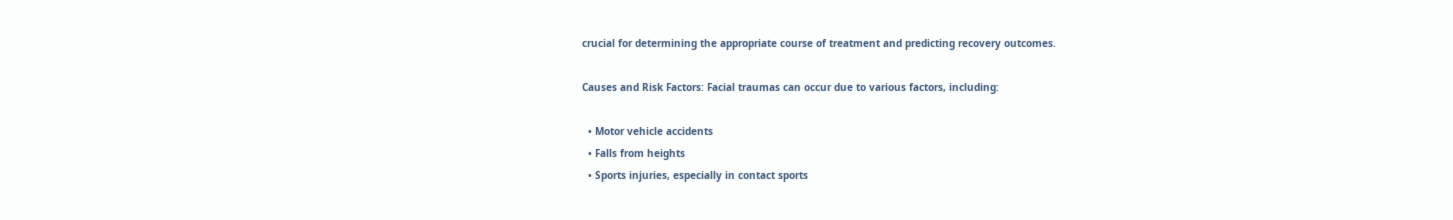crucial for determining the appropriate course of treatment and predicting recovery outcomes.

Causes and Risk Factors: Facial traumas can occur due to various factors, including:

  • Motor vehicle accidents
  • Falls from heights
  • Sports injuries, especially in contact sports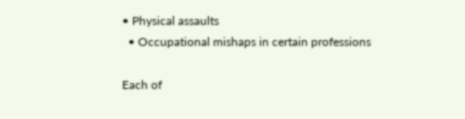• Physical assaults
  • Occupational mishaps in certain professions

Each of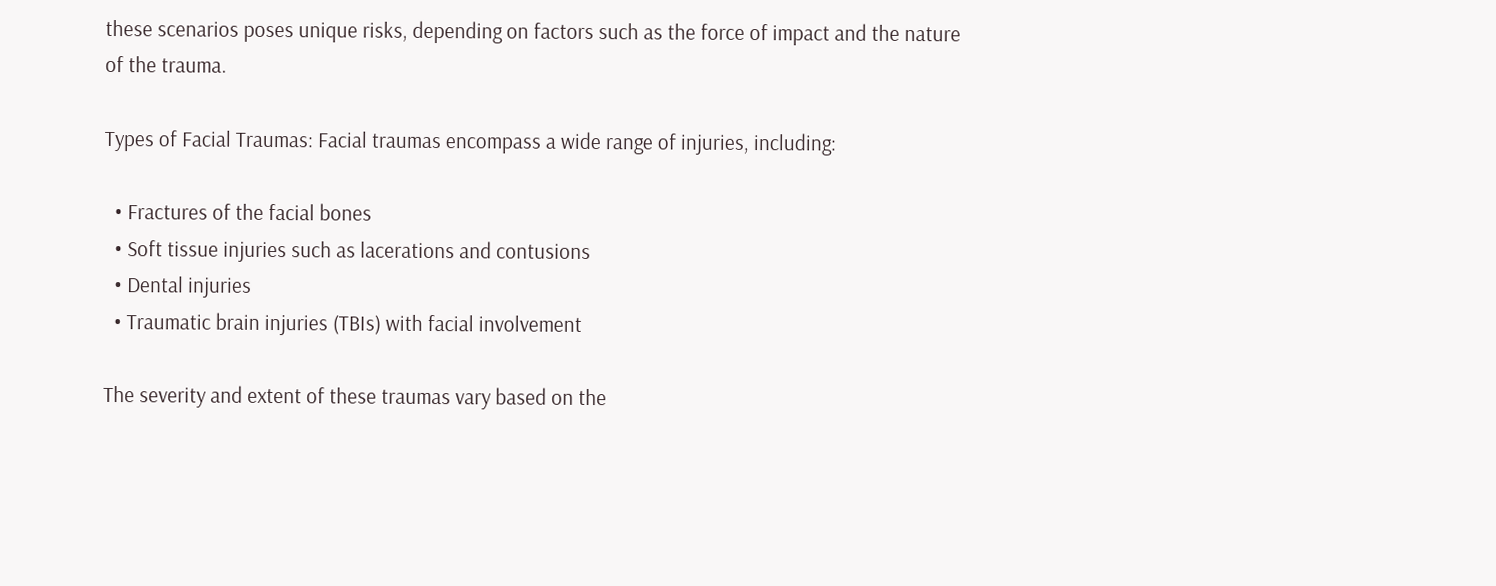these scenarios poses unique risks, depending on factors such as the force of impact and the nature of the trauma.

Types of Facial Traumas: Facial traumas encompass a wide range of injuries, including:

  • Fractures of the facial bones
  • Soft tissue injuries such as lacerations and contusions
  • Dental injuries
  • Traumatic brain injuries (TBIs) with facial involvement

The severity and extent of these traumas vary based on the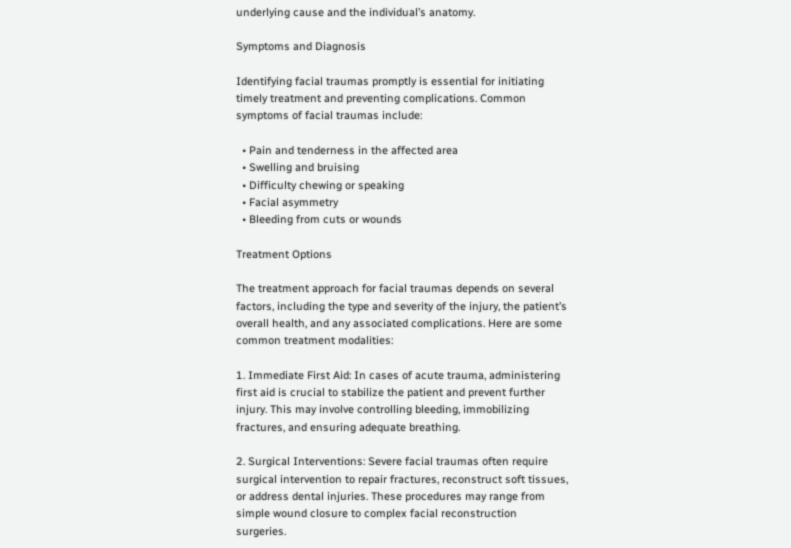underlying cause and the individual’s anatomy.

Symptoms and Diagnosis

Identifying facial traumas promptly is essential for initiating timely treatment and preventing complications. Common symptoms of facial traumas include:

  • Pain and tenderness in the affected area
  • Swelling and bruising
  • Difficulty chewing or speaking
  • Facial asymmetry
  • Bleeding from cuts or wounds

Treatment Options

The treatment approach for facial traumas depends on several factors, including the type and severity of the injury, the patient’s overall health, and any associated complications. Here are some common treatment modalities:

1. Immediate First Aid: In cases of acute trauma, administering first aid is crucial to stabilize the patient and prevent further injury. This may involve controlling bleeding, immobilizing fractures, and ensuring adequate breathing.

2. Surgical Interventions: Severe facial traumas often require surgical intervention to repair fractures, reconstruct soft tissues, or address dental injuries. These procedures may range from simple wound closure to complex facial reconstruction surgeries.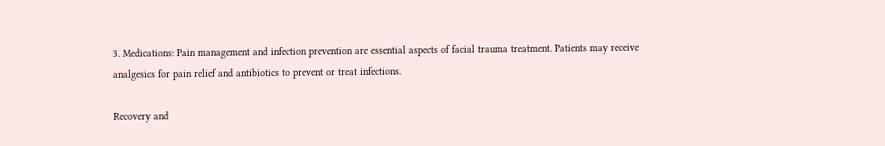3. Medications: Pain management and infection prevention are essential aspects of facial trauma treatment. Patients may receive analgesics for pain relief and antibiotics to prevent or treat infections.

Recovery and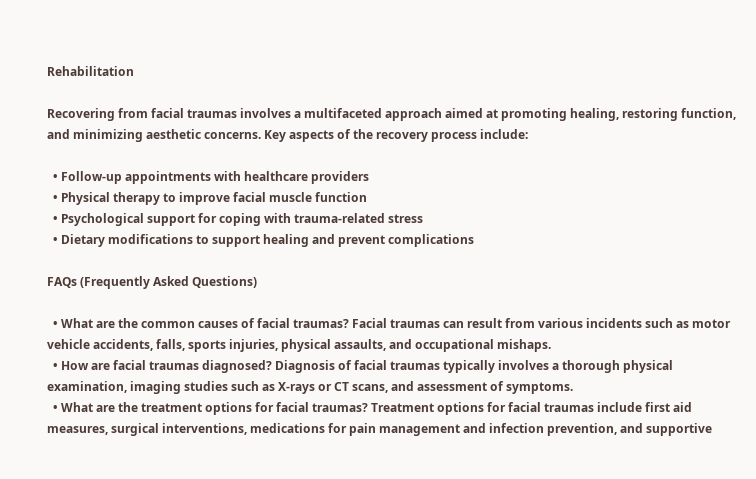Rehabilitation

Recovering from facial traumas involves a multifaceted approach aimed at promoting healing, restoring function, and minimizing aesthetic concerns. Key aspects of the recovery process include:

  • Follow-up appointments with healthcare providers
  • Physical therapy to improve facial muscle function
  • Psychological support for coping with trauma-related stress
  • Dietary modifications to support healing and prevent complications

FAQs (Frequently Asked Questions)

  • What are the common causes of facial traumas? Facial traumas can result from various incidents such as motor vehicle accidents, falls, sports injuries, physical assaults, and occupational mishaps.
  • How are facial traumas diagnosed? Diagnosis of facial traumas typically involves a thorough physical examination, imaging studies such as X-rays or CT scans, and assessment of symptoms.
  • What are the treatment options for facial traumas? Treatment options for facial traumas include first aid measures, surgical interventions, medications for pain management and infection prevention, and supportive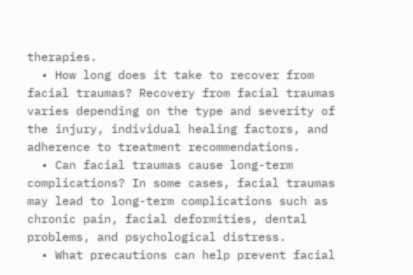therapies.
  • How long does it take to recover from facial traumas? Recovery from facial traumas varies depending on the type and severity of the injury, individual healing factors, and adherence to treatment recommendations.
  • Can facial traumas cause long-term complications? In some cases, facial traumas may lead to long-term complications such as chronic pain, facial deformities, dental problems, and psychological distress.
  • What precautions can help prevent facial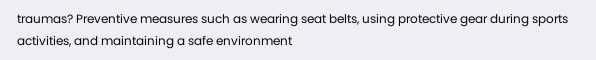traumas? Preventive measures such as wearing seat belts, using protective gear during sports activities, and maintaining a safe environment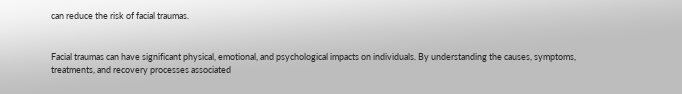can reduce the risk of facial traumas.


Facial traumas can have significant physical, emotional, and psychological impacts on individuals. By understanding the causes, symptoms, treatments, and recovery processes associated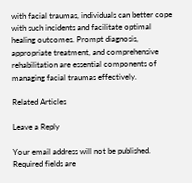with facial traumas, individuals can better cope with such incidents and facilitate optimal healing outcomes. Prompt diagnosis, appropriate treatment, and comprehensive rehabilitation are essential components of managing facial traumas effectively.

Related Articles

Leave a Reply

Your email address will not be published. Required fields are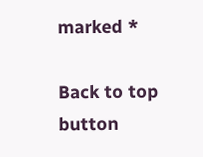marked *

Back to top button